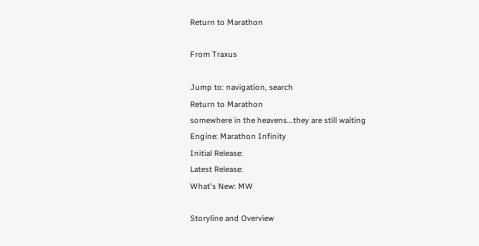Return to Marathon

From Traxus

Jump to: navigation, search
Return to Marathon
somewhere in the heavens...they are still waiting
Engine: Marathon Infinity
Initial Release:
Latest Release:
What's New: MW

Storyline and Overview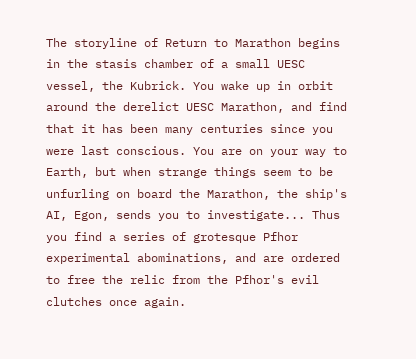The storyline of Return to Marathon begins in the stasis chamber of a small UESC vessel, the Kubrick. You wake up in orbit around the derelict UESC Marathon, and find that it has been many centuries since you were last conscious. You are on your way to Earth, but when strange things seem to be unfurling on board the Marathon, the ship's AI, Egon, sends you to investigate... Thus you find a series of grotesque Pfhor experimental abominations, and are ordered to free the relic from the Pfhor's evil clutches once again.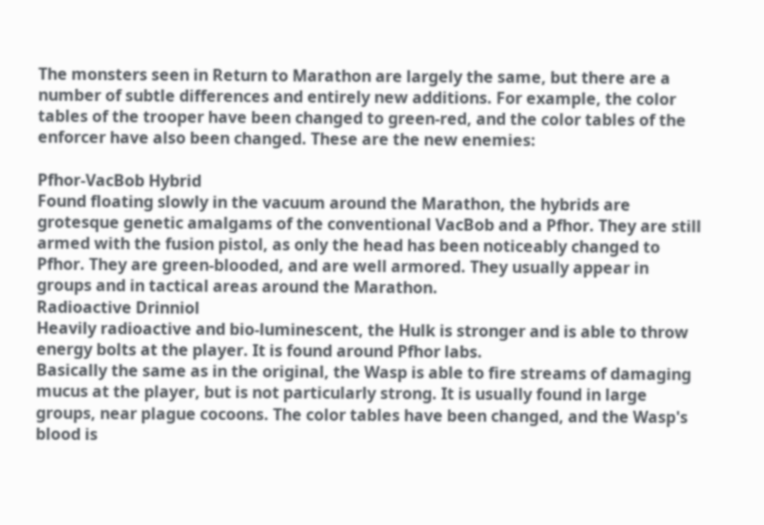The monsters seen in Return to Marathon are largely the same, but there are a number of subtle differences and entirely new additions. For example, the color tables of the trooper have been changed to green-red, and the color tables of the enforcer have also been changed. These are the new enemies:

Pfhor-VacBob Hybrid
Found floating slowly in the vacuum around the Marathon, the hybrids are grotesque genetic amalgams of the conventional VacBob and a Pfhor. They are still armed with the fusion pistol, as only the head has been noticeably changed to Pfhor. They are green-blooded, and are well armored. They usually appear in groups and in tactical areas around the Marathon.
Radioactive Drinniol
Heavily radioactive and bio-luminescent, the Hulk is stronger and is able to throw energy bolts at the player. It is found around Pfhor labs.
Basically the same as in the original, the Wasp is able to fire streams of damaging mucus at the player, but is not particularly strong. It is usually found in large groups, near plague cocoons. The color tables have been changed, and the Wasp's blood is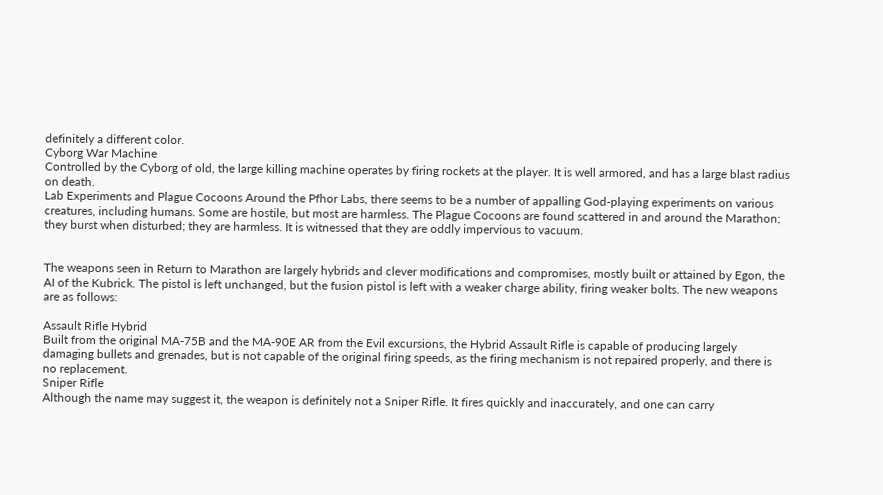definitely a different color.
Cyborg War Machine
Controlled by the Cyborg of old, the large killing machine operates by firing rockets at the player. It is well armored, and has a large blast radius on death.
Lab Experiments and Plague Cocoons Around the Pfhor Labs, there seems to be a number of appalling God-playing experiments on various creatures, including humans. Some are hostile, but most are harmless. The Plague Cocoons are found scattered in and around the Marathon; they burst when disturbed; they are harmless. It is witnessed that they are oddly impervious to vacuum.


The weapons seen in Return to Marathon are largely hybrids and clever modifications and compromises, mostly built or attained by Egon, the AI of the Kubrick. The pistol is left unchanged, but the fusion pistol is left with a weaker charge ability, firing weaker bolts. The new weapons are as follows:

Assault Rifle Hybrid
Built from the original MA-75B and the MA-90E AR from the Evil excursions, the Hybrid Assault Rifle is capable of producing largely damaging bullets and grenades, but is not capable of the original firing speeds, as the firing mechanism is not repaired properly, and there is no replacement.
Sniper Rifle
Although the name may suggest it, the weapon is definitely not a Sniper Rifle. It fires quickly and inaccurately, and one can carry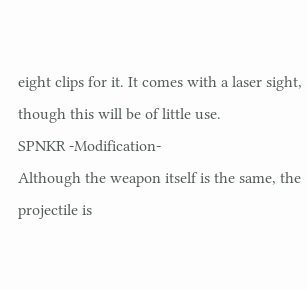eight clips for it. It comes with a laser sight, though this will be of little use.
SPNKR -Modification-
Although the weapon itself is the same, the projectile is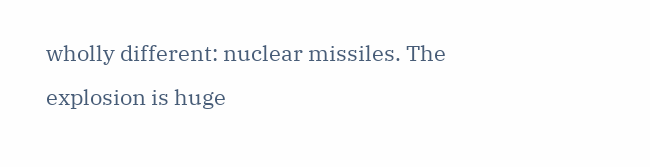wholly different: nuclear missiles. The explosion is huge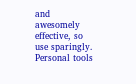and awesomely effective, so use sparingly.
Personal tools